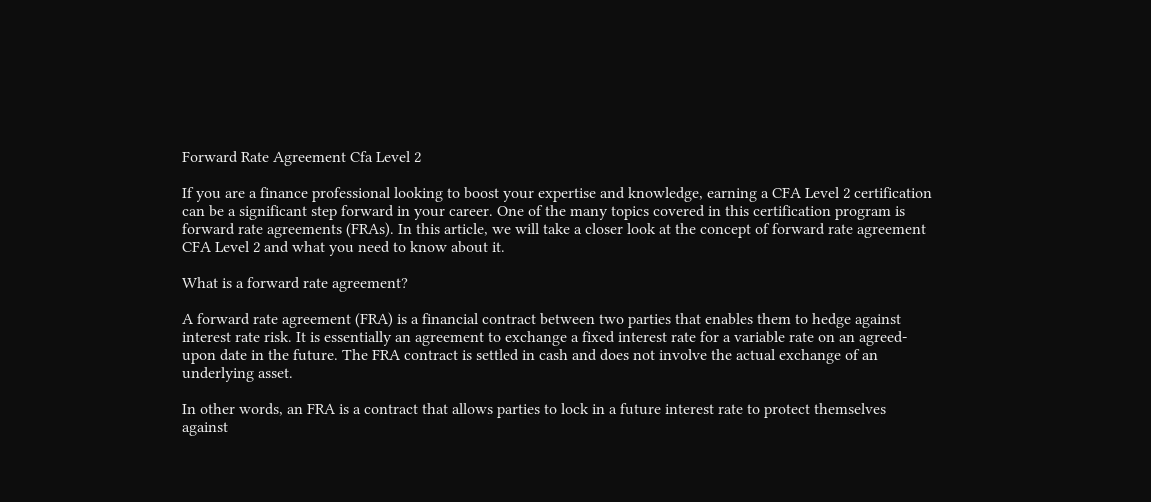Forward Rate Agreement Cfa Level 2

If you are a finance professional looking to boost your expertise and knowledge, earning a CFA Level 2 certification can be a significant step forward in your career. One of the many topics covered in this certification program is forward rate agreements (FRAs). In this article, we will take a closer look at the concept of forward rate agreement CFA Level 2 and what you need to know about it.

What is a forward rate agreement?

A forward rate agreement (FRA) is a financial contract between two parties that enables them to hedge against interest rate risk. It is essentially an agreement to exchange a fixed interest rate for a variable rate on an agreed-upon date in the future. The FRA contract is settled in cash and does not involve the actual exchange of an underlying asset.

In other words, an FRA is a contract that allows parties to lock in a future interest rate to protect themselves against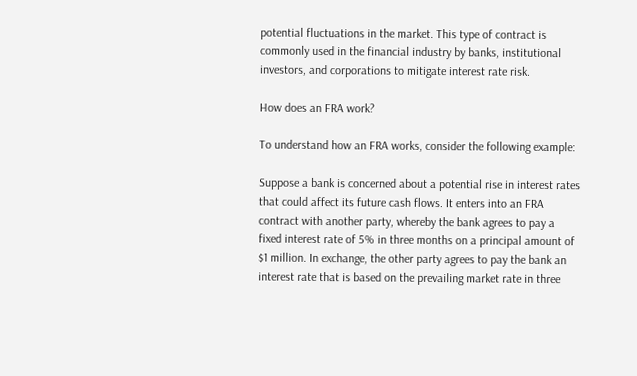potential fluctuations in the market. This type of contract is commonly used in the financial industry by banks, institutional investors, and corporations to mitigate interest rate risk.

How does an FRA work?

To understand how an FRA works, consider the following example:

Suppose a bank is concerned about a potential rise in interest rates that could affect its future cash flows. It enters into an FRA contract with another party, whereby the bank agrees to pay a fixed interest rate of 5% in three months on a principal amount of $1 million. In exchange, the other party agrees to pay the bank an interest rate that is based on the prevailing market rate in three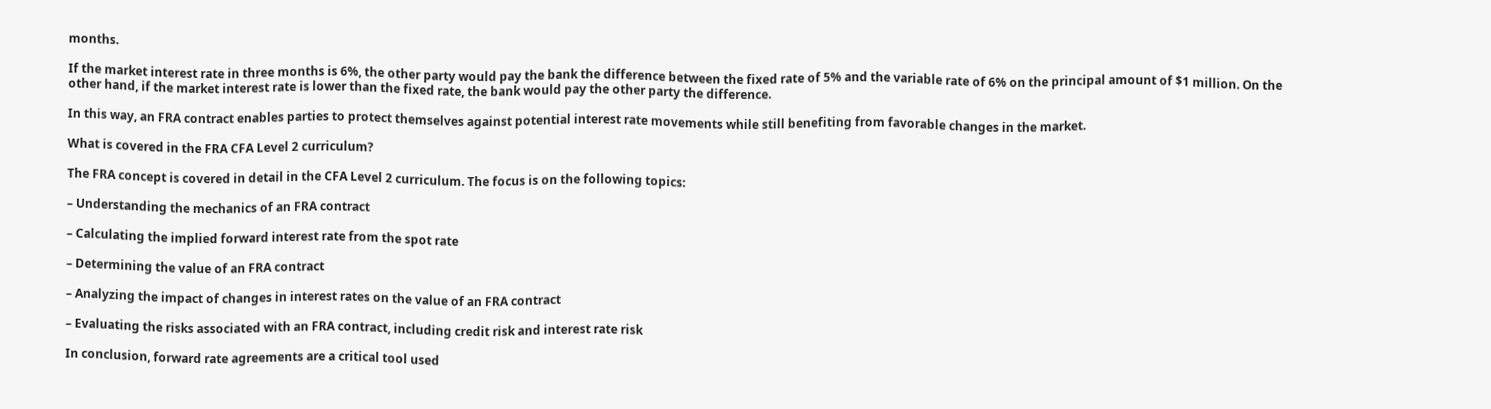months.

If the market interest rate in three months is 6%, the other party would pay the bank the difference between the fixed rate of 5% and the variable rate of 6% on the principal amount of $1 million. On the other hand, if the market interest rate is lower than the fixed rate, the bank would pay the other party the difference.

In this way, an FRA contract enables parties to protect themselves against potential interest rate movements while still benefiting from favorable changes in the market.

What is covered in the FRA CFA Level 2 curriculum?

The FRA concept is covered in detail in the CFA Level 2 curriculum. The focus is on the following topics:

– Understanding the mechanics of an FRA contract

– Calculating the implied forward interest rate from the spot rate

– Determining the value of an FRA contract

– Analyzing the impact of changes in interest rates on the value of an FRA contract

– Evaluating the risks associated with an FRA contract, including credit risk and interest rate risk

In conclusion, forward rate agreements are a critical tool used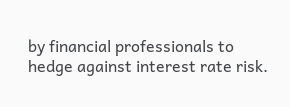by financial professionals to hedge against interest rate risk.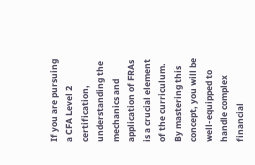If you are pursuing a CFA Level 2 certification, understanding the mechanics and application of FRAs is a crucial element of the curriculum. By mastering this concept, you will be well-equipped to handle complex financial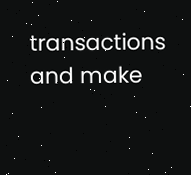transactions and make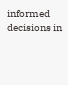informed decisions in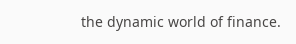the dynamic world of finance.